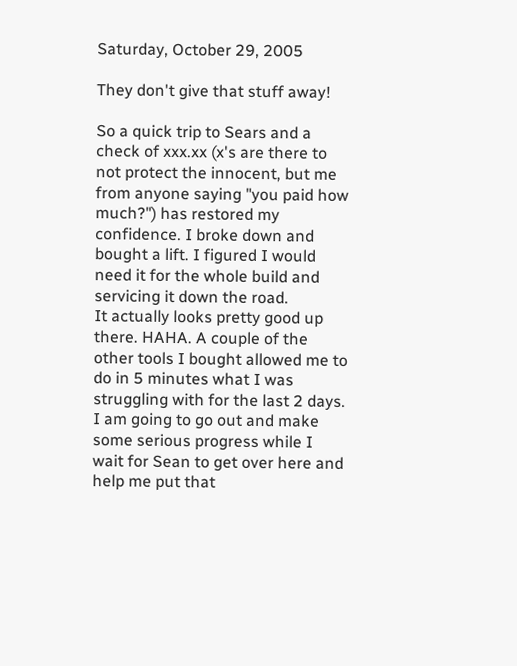Saturday, October 29, 2005

They don't give that stuff away!

So a quick trip to Sears and a check of xxx.xx (x's are there to not protect the innocent, but me from anyone saying "you paid how much?") has restored my confidence. I broke down and bought a lift. I figured I would need it for the whole build and servicing it down the road.
It actually looks pretty good up there. HAHA. A couple of the other tools I bought allowed me to do in 5 minutes what I was struggling with for the last 2 days. I am going to go out and make some serious progress while I wait for Sean to get over here and help me put that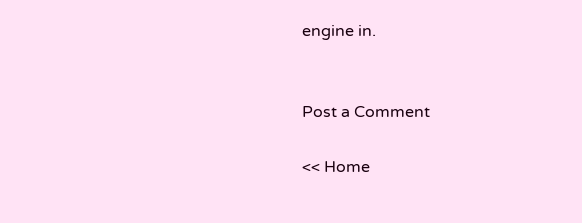engine in.


Post a Comment

<< Home